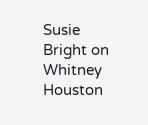Susie Bright on Whitney Houston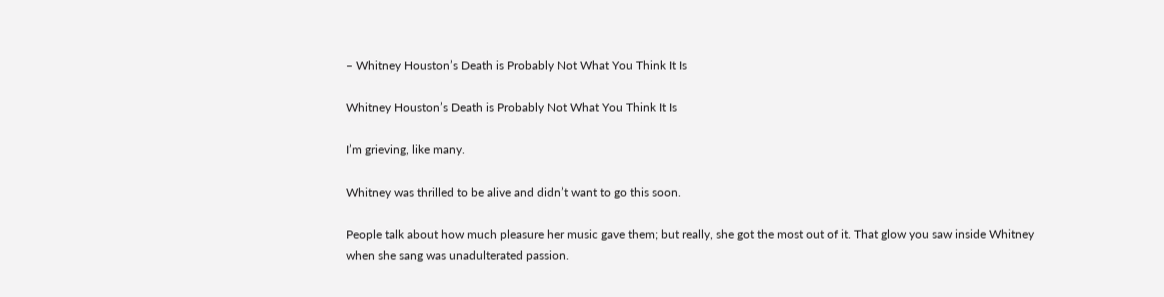– Whitney Houston’s Death is Probably Not What You Think It Is

Whitney Houston’s Death is Probably Not What You Think It Is

I’m grieving, like many.

Whitney was thrilled to be alive and didn’t want to go this soon.

People talk about how much pleasure her music gave them; but really, she got the most out of it. That glow you saw inside Whitney when she sang was unadulterated passion.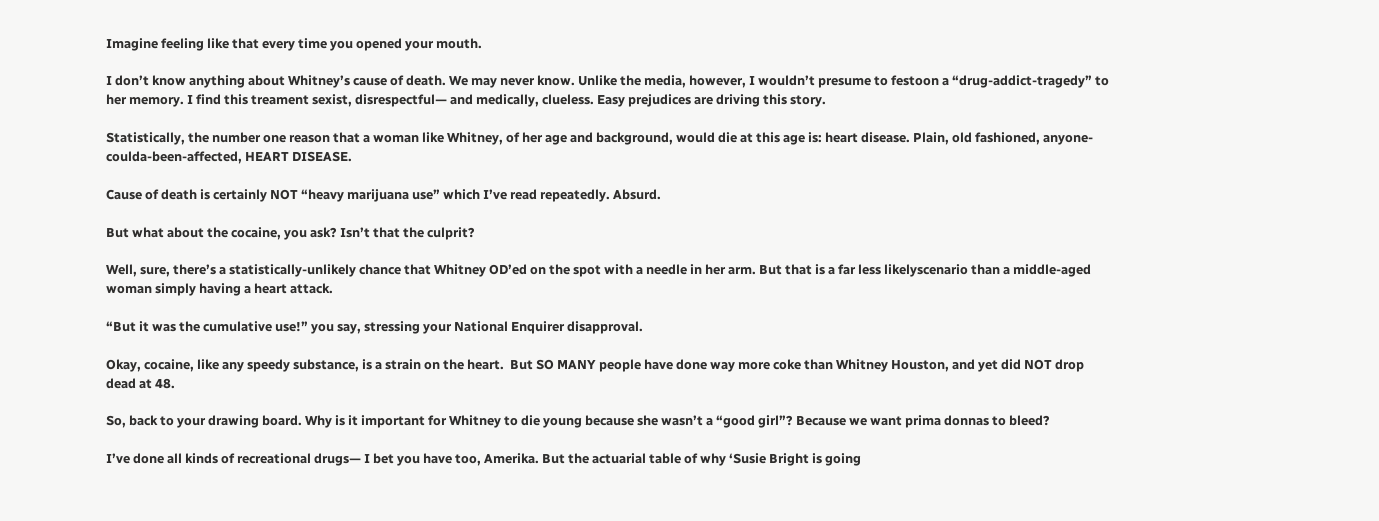Imagine feeling like that every time you opened your mouth.

I don’t know anything about Whitney’s cause of death. We may never know. Unlike the media, however, I wouldn’t presume to festoon a “drug-addict-tragedy” to her memory. I find this treament sexist, disrespectful— and medically, clueless. Easy prejudices are driving this story.

Statistically, the number one reason that a woman like Whitney, of her age and background, would die at this age is: heart disease. Plain, old fashioned, anyone-coulda-been-affected, HEART DISEASE.

Cause of death is certainly NOT “heavy marijuana use” which I’ve read repeatedly. Absurd.

But what about the cocaine, you ask? Isn’t that the culprit?

Well, sure, there’s a statistically-unlikely chance that Whitney OD’ed on the spot with a needle in her arm. But that is a far less likelyscenario than a middle-aged woman simply having a heart attack.

“But it was the cumulative use!” you say, stressing your National Enquirer disapproval.

Okay, cocaine, like any speedy substance, is a strain on the heart.  But SO MANY people have done way more coke than Whitney Houston, and yet did NOT drop dead at 48.

So, back to your drawing board. Why is it important for Whitney to die young because she wasn’t a “good girl”? Because we want prima donnas to bleed?

I’ve done all kinds of recreational drugs— I bet you have too, Amerika. But the actuarial table of why ‘Susie Bright is going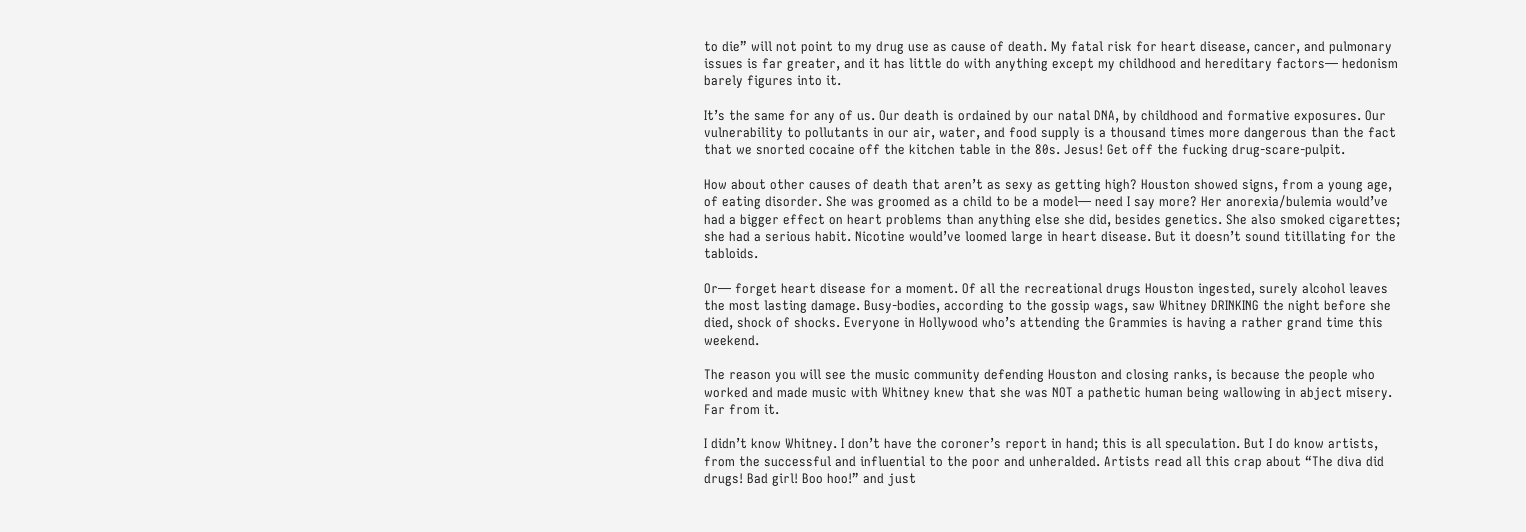to die” will not point to my drug use as cause of death. My fatal risk for heart disease, cancer, and pulmonary issues is far greater, and it has little do with anything except my childhood and hereditary factors— hedonism barely figures into it.

It’s the same for any of us. Our death is ordained by our natal DNA, by childhood and formative exposures. Our vulnerability to pollutants in our air, water, and food supply is a thousand times more dangerous than the fact that we snorted cocaine off the kitchen table in the 80s. Jesus! Get off the fucking drug-scare-pulpit.

How about other causes of death that aren’t as sexy as getting high? Houston showed signs, from a young age, of eating disorder. She was groomed as a child to be a model— need I say more? Her anorexia/bulemia would’ve had a bigger effect on heart problems than anything else she did, besides genetics. She also smoked cigarettes; she had a serious habit. Nicotine would’ve loomed large in heart disease. But it doesn’t sound titillating for the tabloids.

Or— forget heart disease for a moment. Of all the recreational drugs Houston ingested, surely alcohol leaves the most lasting damage. Busy-bodies, according to the gossip wags, saw Whitney DRINKING the night before she died, shock of shocks. Everyone in Hollywood who’s attending the Grammies is having a rather grand time this weekend.

The reason you will see the music community defending Houston and closing ranks, is because the people who worked and made music with Whitney knew that she was NOT a pathetic human being wallowing in abject misery. Far from it.

I didn’t know Whitney. I don’t have the coroner’s report in hand; this is all speculation. But I do know artists, from the successful and influential to the poor and unheralded. Artists read all this crap about “The diva did drugs! Bad girl! Boo hoo!” and just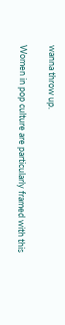wanna throw up.

Women in pop culture are particularly framed with this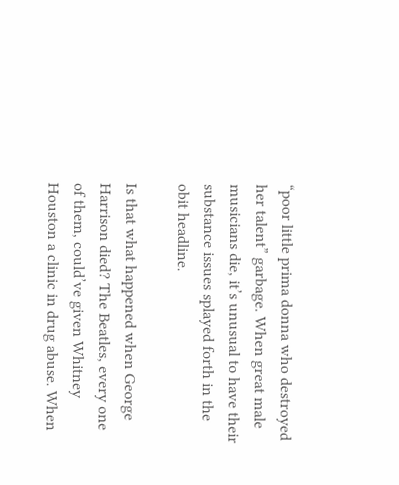“poor little prima donna who destroyed her talent” garbage. When great male musicians die, it’s unusual to have their substance issues splayed forth in the obit headline.

Is that what happened when George Harrison died? The Beatles, every one of them, could’ve given Whitney Houston a clinic in drug abuse. When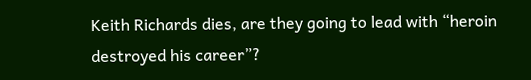Keith Richards dies, are they going to lead with “heroin destroyed his career”?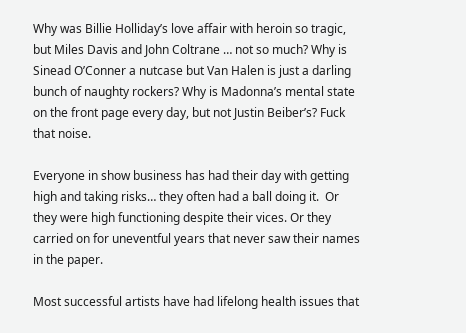Why was Billie Holliday’s love affair with heroin so tragic, but Miles Davis and John Coltrane … not so much? Why is Sinead O’Conner a nutcase but Van Halen is just a darling bunch of naughty rockers? Why is Madonna’s mental state on the front page every day, but not Justin Beiber’s? Fuck that noise.

Everyone in show business has had their day with getting high and taking risks… they often had a ball doing it.  Or they were high functioning despite their vices. Or they carried on for uneventful years that never saw their names in the paper.

Most successful artists have had lifelong health issues that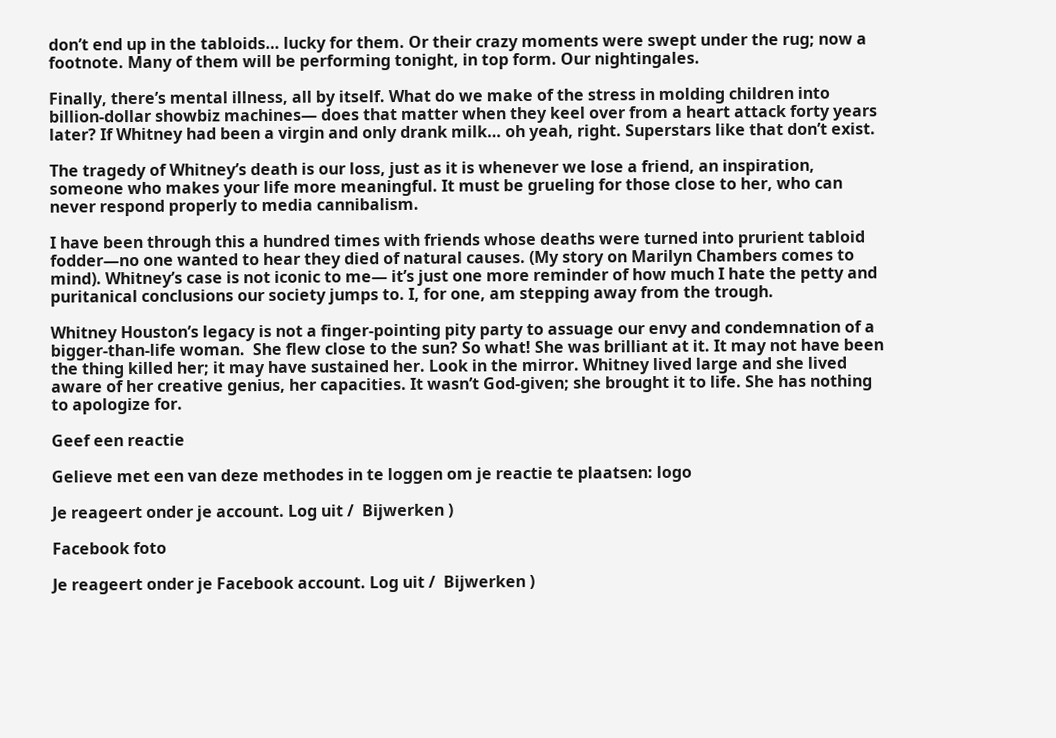don’t end up in the tabloids… lucky for them. Or their crazy moments were swept under the rug; now a footnote. Many of them will be performing tonight, in top form. Our nightingales.

Finally, there’s mental illness, all by itself. What do we make of the stress in molding children into billion-dollar showbiz machines— does that matter when they keel over from a heart attack forty years later? If Whitney had been a virgin and only drank milk… oh yeah, right. Superstars like that don’t exist.

The tragedy of Whitney’s death is our loss, just as it is whenever we lose a friend, an inspiration, someone who makes your life more meaningful. It must be grueling for those close to her, who can never respond properly to media cannibalism.

I have been through this a hundred times with friends whose deaths were turned into prurient tabloid fodder—no one wanted to hear they died of natural causes. (My story on Marilyn Chambers comes to mind). Whitney’s case is not iconic to me— it’s just one more reminder of how much I hate the petty and puritanical conclusions our society jumps to. I, for one, am stepping away from the trough.

Whitney Houston’s legacy is not a finger-pointing pity party to assuage our envy and condemnation of a bigger-than-life woman.  She flew close to the sun? So what! She was brilliant at it. It may not have been the thing killed her; it may have sustained her. Look in the mirror. Whitney lived large and she lived aware of her creative genius, her capacities. It wasn’t God-given; she brought it to life. She has nothing to apologize for.

Geef een reactie

Gelieve met een van deze methodes in te loggen om je reactie te plaatsen: logo

Je reageert onder je account. Log uit /  Bijwerken )

Facebook foto

Je reageert onder je Facebook account. Log uit /  Bijwerken )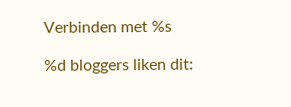Verbinden met %s

%d bloggers liken dit: